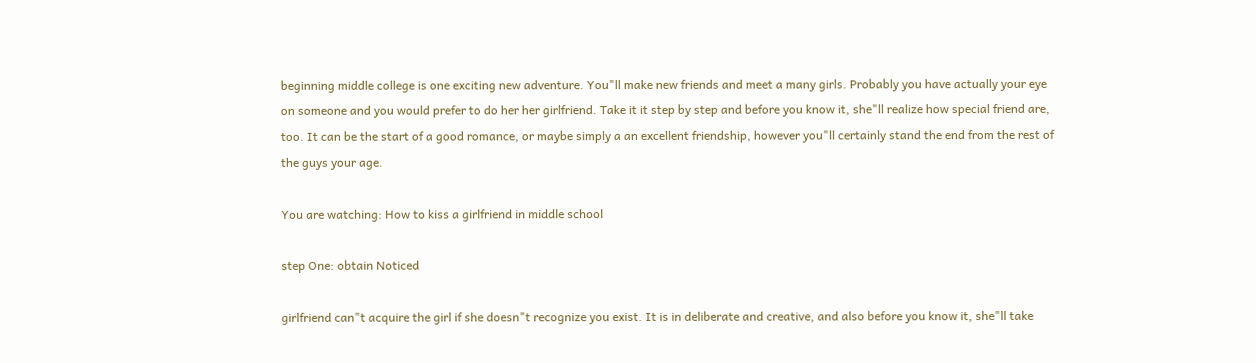beginning middle college is one exciting new adventure. You"ll make new friends and meet a many girls. Probably you have actually your eye on someone and you would prefer to do her her girlfriend. Take it it step by step and before you know it, she"ll realize how special friend are, too. It can be the start of a good romance, or maybe simply a an excellent friendship, however you"ll certainly stand the end from the rest of the guys your age.

You are watching: How to kiss a girlfriend in middle school

step One: obtain Noticed

girlfriend can"t acquire the girl if she doesn"t recognize you exist. It is in deliberate and creative, and also before you know it, she"ll take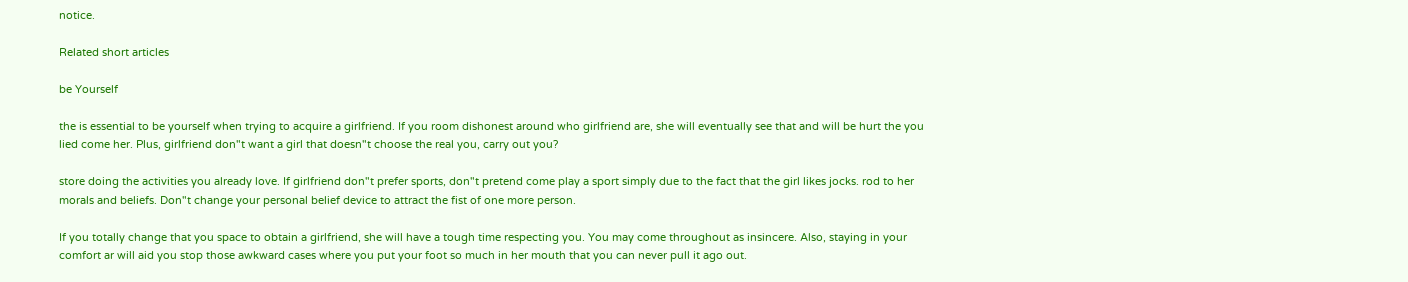notice.

Related short articles

be Yourself

the is essential to be yourself when trying to acquire a girlfriend. If you room dishonest around who girlfriend are, she will eventually see that and will be hurt the you lied come her. Plus, girlfriend don"t want a girl that doesn"t choose the real you, carry out you?

store doing the activities you already love. If girlfriend don"t prefer sports, don"t pretend come play a sport simply due to the fact that the girl likes jocks. rod to her morals and beliefs. Don"t change your personal belief device to attract the fist of one more person.

If you totally change that you space to obtain a girlfriend, she will have a tough time respecting you. You may come throughout as insincere. Also, staying in your comfort ar will aid you stop those awkward cases where you put your foot so much in her mouth that you can never pull it ago out.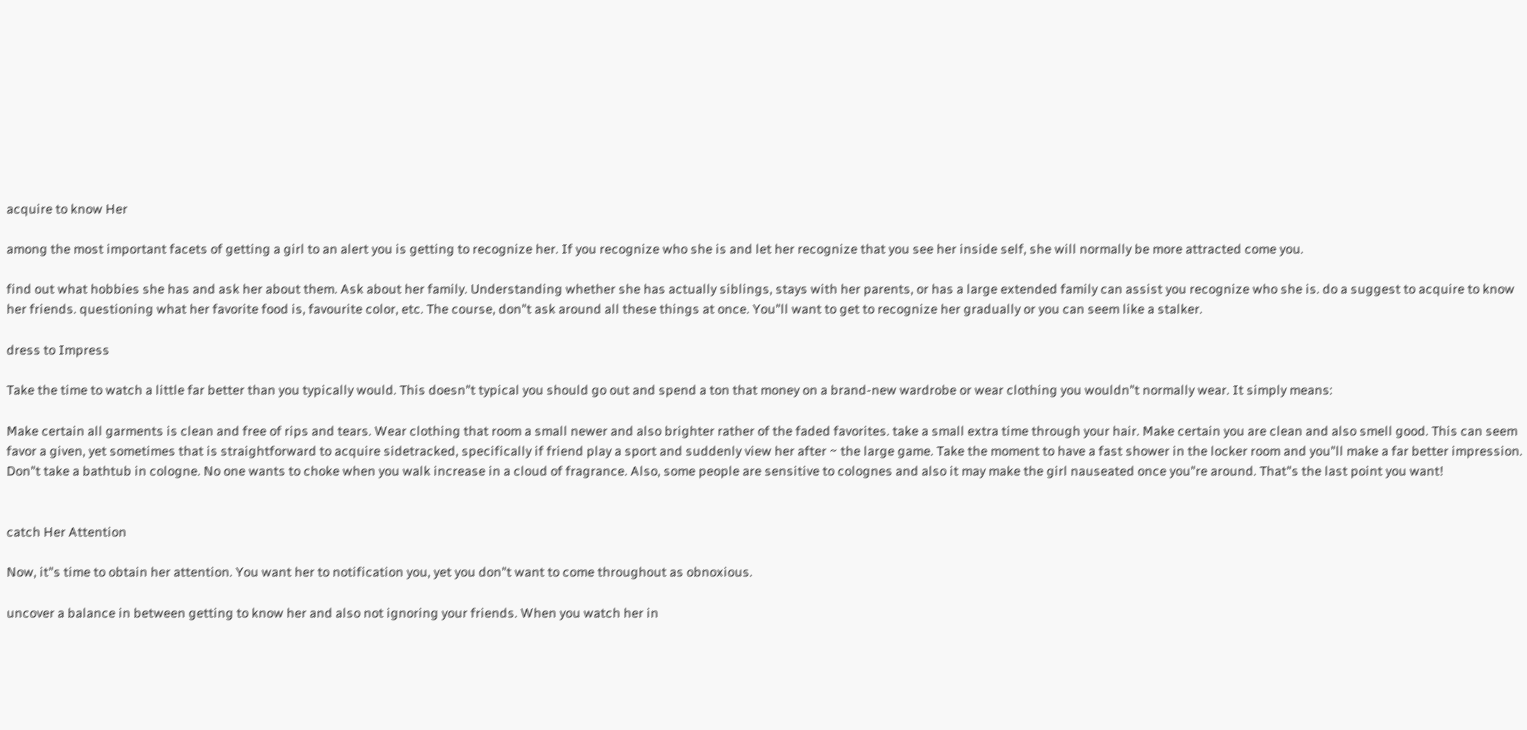acquire to know Her

among the most important facets of getting a girl to an alert you is getting to recognize her. If you recognize who she is and let her recognize that you see her inside self, she will normally be more attracted come you.

find out what hobbies she has and ask her about them. Ask about her family. Understanding whether she has actually siblings, stays with her parents, or has a large extended family can assist you recognize who she is. do a suggest to acquire to know her friends. questioning what her favorite food is, favourite color, etc. The course, don"t ask around all these things at once. You"ll want to get to recognize her gradually or you can seem like a stalker.

dress to Impress

Take the time to watch a little far better than you typically would. This doesn"t typical you should go out and spend a ton that money on a brand-new wardrobe or wear clothing you wouldn"t normally wear. It simply means:

Make certain all garments is clean and free of rips and tears. Wear clothing that room a small newer and also brighter rather of the faded favorites. take a small extra time through your hair. Make certain you are clean and also smell good. This can seem favor a given, yet sometimes that is straightforward to acquire sidetracked, specifically if friend play a sport and suddenly view her after ~ the large game. Take the moment to have a fast shower in the locker room and you"ll make a far better impression. Don"t take a bathtub in cologne. No one wants to choke when you walk increase in a cloud of fragrance. Also, some people are sensitive to colognes and also it may make the girl nauseated once you"re around. That"s the last point you want!


catch Her Attention

Now, it"s time to obtain her attention. You want her to notification you, yet you don"t want to come throughout as obnoxious.

uncover a balance in between getting to know her and also not ignoring your friends. When you watch her in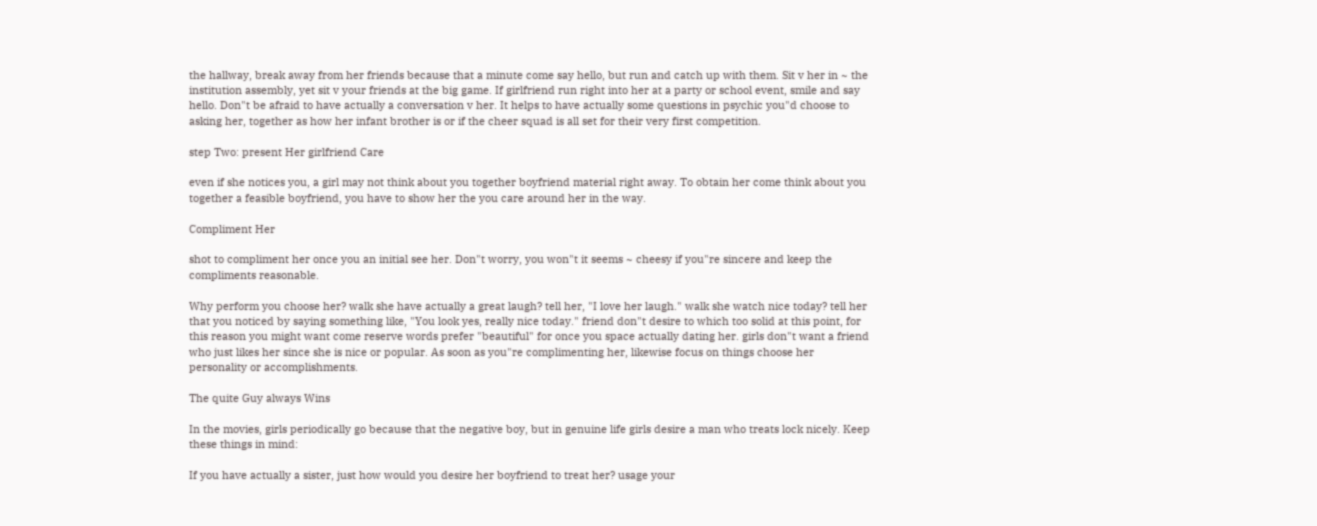the hallway, break away from her friends because that a minute come say hello, but run and catch up with them. Sit v her in ~ the institution assembly, yet sit v your friends at the big game. If girlfriend run right into her at a party or school event, smile and say hello. Don"t be afraid to have actually a conversation v her. It helps to have actually some questions in psychic you"d choose to asking her, together as how her infant brother is or if the cheer squad is all set for their very first competition.

step Two: present Her girlfriend Care

even if she notices you, a girl may not think about you together boyfriend material right away. To obtain her come think about you together a feasible boyfriend, you have to show her the you care around her in the way.

Compliment Her

shot to compliment her once you an initial see her. Don"t worry, you won"t it seems ~ cheesy if you"re sincere and keep the compliments reasonable.

Why perform you choose her? walk she have actually a great laugh? tell her, "I love her laugh." walk she watch nice today? tell her that you noticed by saying something like, "You look yes, really nice today." friend don"t desire to which too solid at this point, for this reason you might want come reserve words prefer "beautiful" for once you space actually dating her. girls don"t want a friend who just likes her since she is nice or popular. As soon as you"re complimenting her, likewise focus on things choose her personality or accomplishments.

The quite Guy always Wins

In the movies, girls periodically go because that the negative boy, but in genuine life girls desire a man who treats lock nicely. Keep these things in mind:

If you have actually a sister, just how would you desire her boyfriend to treat her? usage your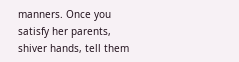manners. Once you satisfy her parents, shiver hands, tell them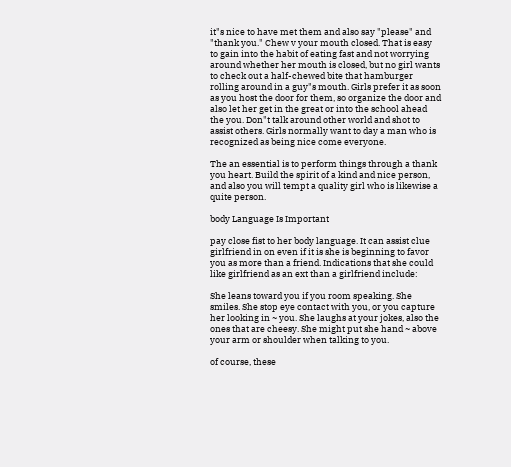it"s nice to have met them and also say "please" and "thank you." Chew v your mouth closed. That is easy to gain into the habit of eating fast and not worrying around whether her mouth is closed, but no girl wants to check out a half-chewed bite that hamburger rolling around in a guy"s mouth. Girls prefer it as soon as you host the door for them, so organize the door and also let her get in the great or into the school ahead the you. Don"t talk around other world and shot to assist others. Girls normally want to day a man who is recognized as being nice come everyone.

The an essential is to perform things through a thank you heart. Build the spirit of a kind and nice person, and also you will tempt a quality girl who is likewise a quite person.

body Language Is Important

pay close fist to her body language. It can assist clue girlfriend in on even if it is she is beginning to favor you as more than a friend. Indications that she could like girlfriend as an ext than a girlfriend include:

She leans toward you if you room speaking. She smiles. She stop eye contact with you, or you capture her looking in ~ you. She laughs at your jokes, also the ones that are cheesy. She might put she hand ~ above your arm or shoulder when talking to you.

of course, these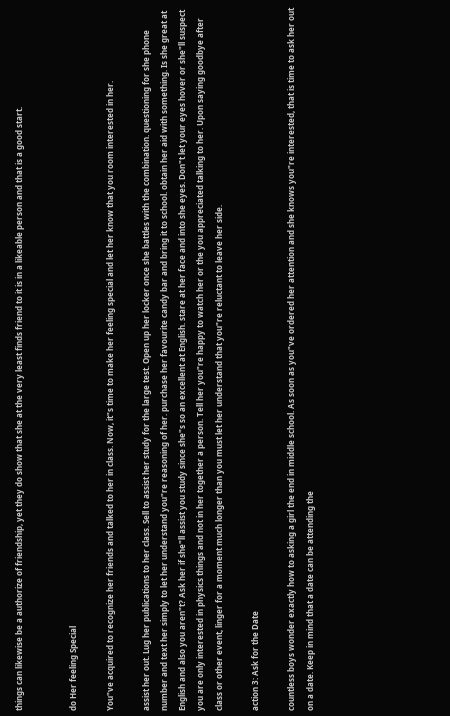things can likewise be a authorize of friendship, yet they do show that she at the very least finds friend to it is in a likeable person and that is a good start.


do Her feeling Special

You"ve acquired to recognize her friends and talked to her in class. Now, it"s time to make her feeling special and let her know that you room interested in her.

assist her out. Lug her publications to her class. Sell to assist her study for the large test. Open up her locker once she battles with the combination. questioning for she phone number and text her simply to let her understand you"re reasoning of her. purchase her favourite candy bar and bring it to school. obtain her aid with something. Is she great at English and also you aren"t? Ask her if she"ll assist you study since she"s so an excellent at English. stare at her face and into she eyes. Don"t let your eyes hover or she"ll suspect you are only interested in physics things and not in her together a person. Tell her you"re happy to watch her or the you appreciated talking to her. Upon saying goodbye after class or other event, linger for a moment much longer than you must let her understand that you"re reluctant to leave her side.

action 3: Ask for the Date

countless boys wonder exactly how to asking a girl the end in middle school. As soon as you"ve ordered her attention and she knows you"re interested, that is time to ask her out on a date. Keep in mind that a date can be attending the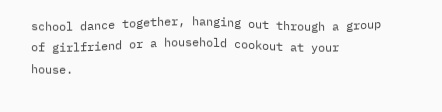school dance together, hanging out through a group of girlfriend or a household cookout at your house.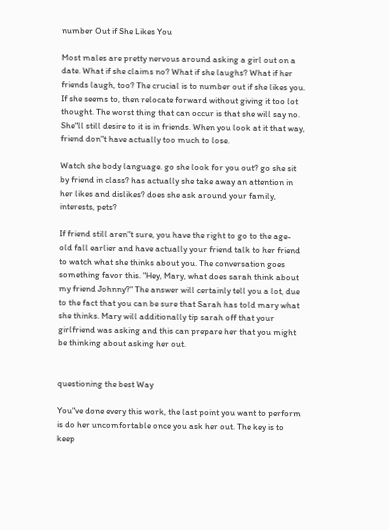number Out if She Likes You

Most males are pretty nervous around asking a girl out on a date. What if she claims no? What if she laughs? What if her friends laugh, too? The crucial is to number out if she likes you. If she seems to, then relocate forward without giving it too lot thought. The worst thing that can occur is that she will say no. She"ll still desire to it is in friends. When you look at it that way, friend don"t have actually too much to lose.

Watch she body language. go she look for you out? go she sit by friend in class? has actually she take away an attention in her likes and dislikes? does she ask around your family, interests, pets?

If friend still aren"t sure, you have the right to go to the age-old fall earlier and have actually your friend talk to her friend to watch what she thinks about you. The conversation goes something favor this. "Hey, Mary, what does sarah think about my friend Johnny?" The answer will certainly tell you a lot, due to the fact that you can be sure that Sarah has told mary what she thinks. Mary will additionally tip sarah off that your girlfriend was asking and this can prepare her that you might be thinking about asking her out.


questioning the best Way

You"ve done every this work, the last point you want to perform is do her uncomfortable once you ask her out. The key is to keep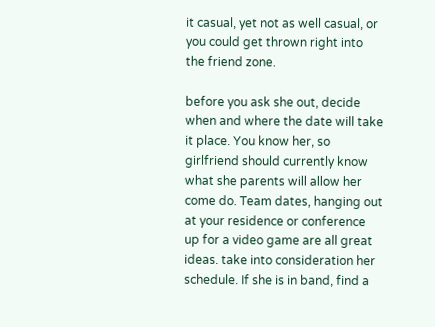it casual, yet not as well casual, or you could get thrown right into the friend zone.

before you ask she out, decide when and where the date will take it place. You know her, so girlfriend should currently know what she parents will allow her come do. Team dates, hanging out at your residence or conference up for a video game are all great ideas. take into consideration her schedule. If she is in band, find a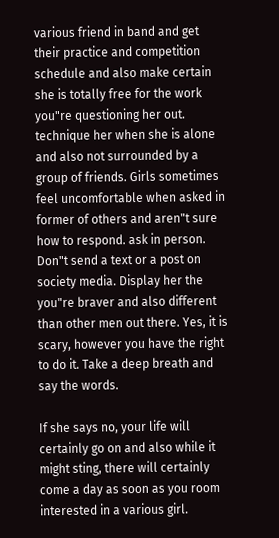various friend in band and get their practice and competition schedule and also make certain she is totally free for the work you"re questioning her out. technique her when she is alone and also not surrounded by a group of friends. Girls sometimes feel uncomfortable when asked in former of others and aren"t sure how to respond. ask in person. Don"t send a text or a post on society media. Display her the you"re braver and also different than other men out there. Yes, it is scary, however you have the right to do it. Take a deep breath and say the words.

If she says no, your life will certainly go on and also while it might sting, there will certainly come a day as soon as you room interested in a various girl.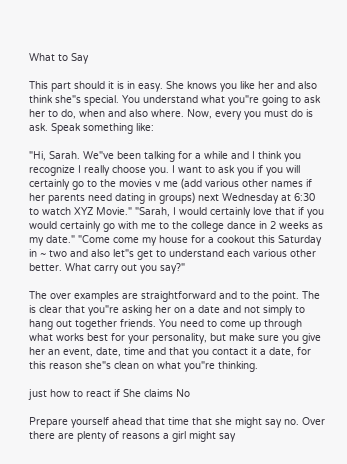What to Say

This part should it is in easy. She knows you like her and also think she"s special. You understand what you"re going to ask her to do, when and also where. Now, every you must do is ask. Speak something like:

"Hi, Sarah. We"ve been talking for a while and I think you recognize I really choose you. I want to ask you if you will certainly go to the movies v me (add various other names if her parents need dating in groups) next Wednesday at 6:30 to watch XYZ Movie." "Sarah, I would certainly love that if you would certainly go with me to the college dance in 2 weeks as my date." "Come come my house for a cookout this Saturday in ~ two and also let"s get to understand each various other better. What carry out you say?"

The over examples are straightforward and to the point. The is clear that you"re asking her on a date and not simply to hang out together friends. You need to come up through what works best for your personality, but make sure you give her an event, date, time and that you contact it a date, for this reason she"s clean on what you"re thinking.

just how to react if She claims No

Prepare yourself ahead that time that she might say no. Over there are plenty of reasons a girl might say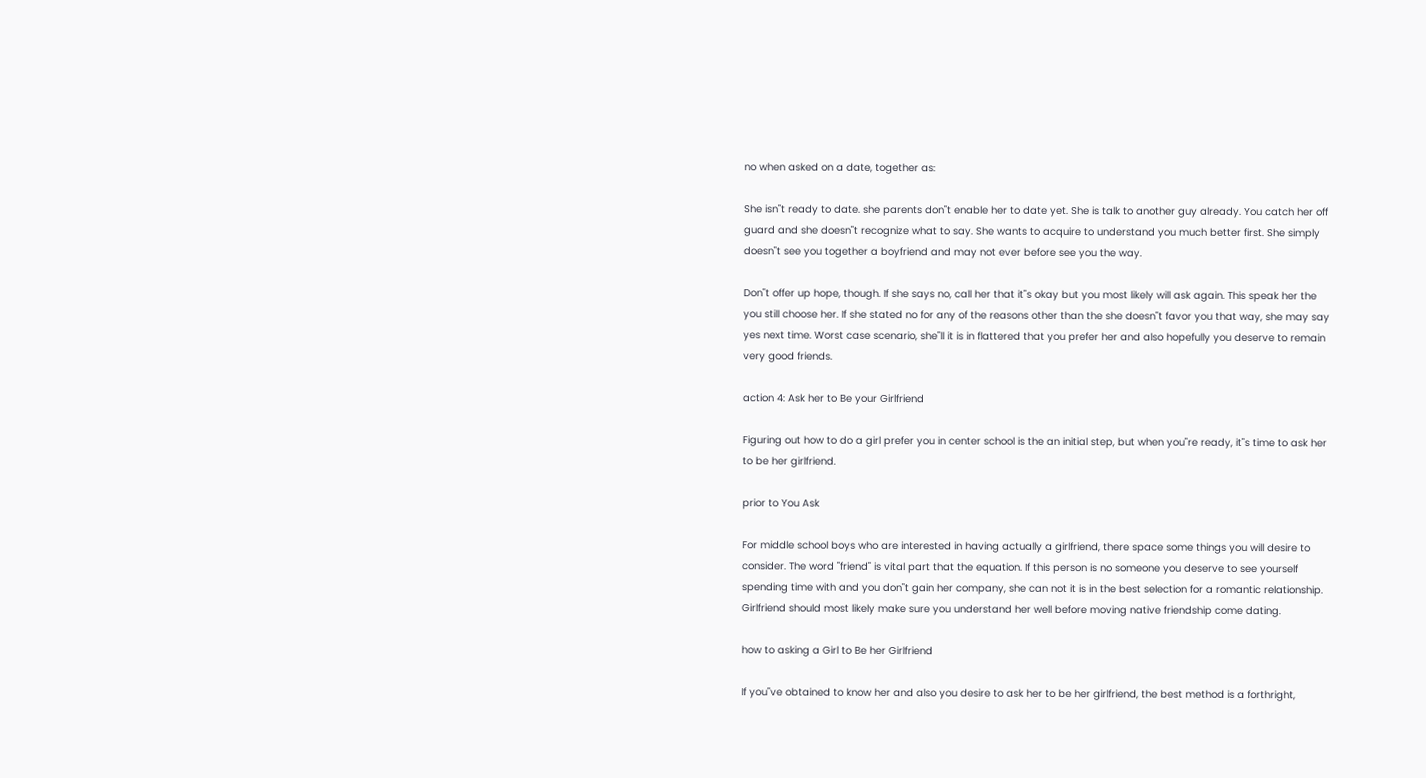no when asked on a date, together as:

She isn"t ready to date. she parents don"t enable her to date yet. She is talk to another guy already. You catch her off guard and she doesn"t recognize what to say. She wants to acquire to understand you much better first. She simply doesn"t see you together a boyfriend and may not ever before see you the way.

Don"t offer up hope, though. If she says no, call her that it"s okay but you most likely will ask again. This speak her the you still choose her. If she stated no for any of the reasons other than the she doesn"t favor you that way, she may say yes next time. Worst case scenario, she"ll it is in flattered that you prefer her and also hopefully you deserve to remain very good friends.

action 4: Ask her to Be your Girlfriend

Figuring out how to do a girl prefer you in center school is the an initial step, but when you"re ready, it"s time to ask her to be her girlfriend.

prior to You Ask

For middle school boys who are interested in having actually a girlfriend, there space some things you will desire to consider. The word "friend" is vital part that the equation. If this person is no someone you deserve to see yourself spending time with and you don"t gain her company, she can not it is in the best selection for a romantic relationship. Girlfriend should most likely make sure you understand her well before moving native friendship come dating.

how to asking a Girl to Be her Girlfriend

If you"ve obtained to know her and also you desire to ask her to be her girlfriend, the best method is a forthright,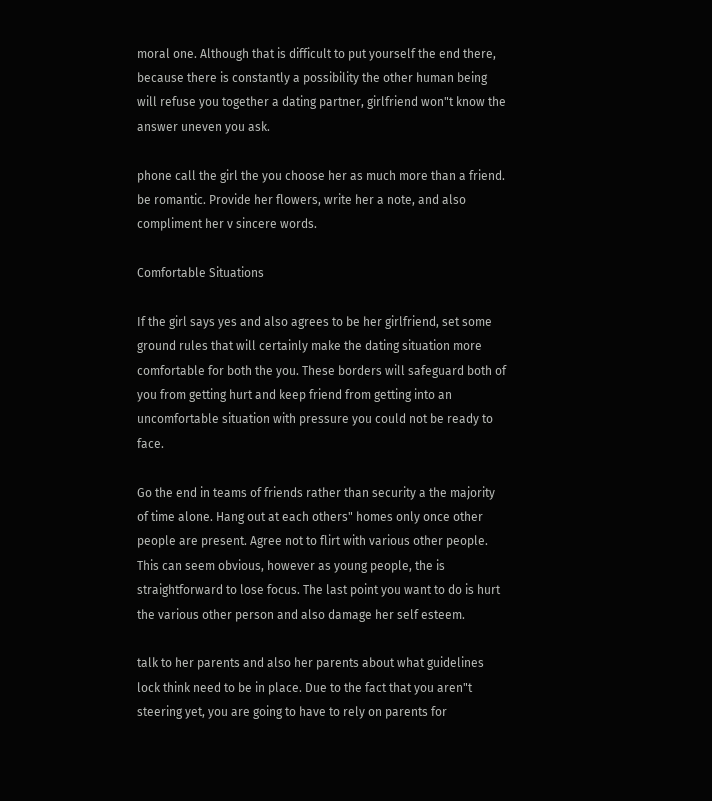moral one. Although that is difficult to put yourself the end there, because there is constantly a possibility the other human being will refuse you together a dating partner, girlfriend won"t know the answer uneven you ask.

phone call the girl the you choose her as much more than a friend. be romantic. Provide her flowers, write her a note, and also compliment her v sincere words.

Comfortable Situations

If the girl says yes and also agrees to be her girlfriend, set some ground rules that will certainly make the dating situation more comfortable for both the you. These borders will safeguard both of you from getting hurt and keep friend from getting into an uncomfortable situation with pressure you could not be ready to face.

Go the end in teams of friends rather than security a the majority of time alone. Hang out at each others" homes only once other people are present. Agree not to flirt with various other people. This can seem obvious, however as young people, the is straightforward to lose focus. The last point you want to do is hurt the various other person and also damage her self esteem.

talk to her parents and also her parents about what guidelines lock think need to be in place. Due to the fact that you aren"t steering yet, you are going to have to rely on parents for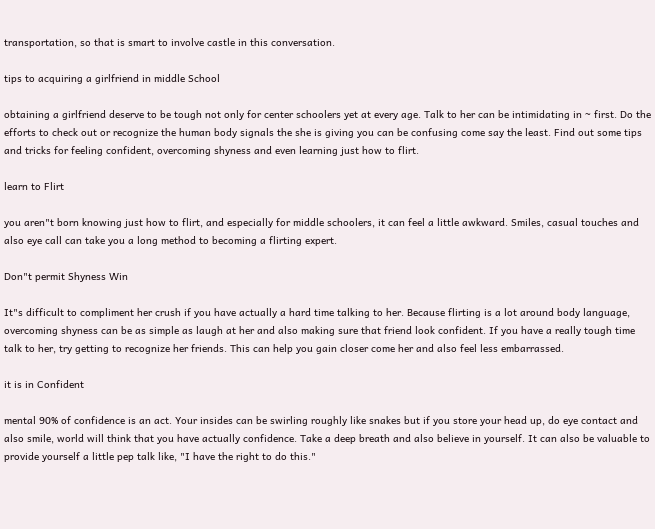transportation, so that is smart to involve castle in this conversation.

tips to acquiring a girlfriend in middle School

obtaining a girlfriend deserve to be tough not only for center schoolers yet at every age. Talk to her can be intimidating in ~ first. Do the efforts to check out or recognize the human body signals the she is giving you can be confusing come say the least. Find out some tips and tricks for feeling confident, overcoming shyness and even learning just how to flirt.

learn to Flirt

you aren"t born knowing just how to flirt, and especially for middle schoolers, it can feel a little awkward. Smiles, casual touches and also eye call can take you a long method to becoming a flirting expert.

Don"t permit Shyness Win

It"s difficult to compliment her crush if you have actually a hard time talking to her. Because flirting is a lot around body language, overcoming shyness can be as simple as laugh at her and also making sure that friend look confident. If you have a really tough time talk to her, try getting to recognize her friends. This can help you gain closer come her and also feel less embarrassed.

it is in Confident

mental 90% of confidence is an act. Your insides can be swirling roughly like snakes but if you store your head up, do eye contact and also smile, world will think that you have actually confidence. Take a deep breath and also believe in yourself. It can also be valuable to provide yourself a little pep talk like, "I have the right to do this."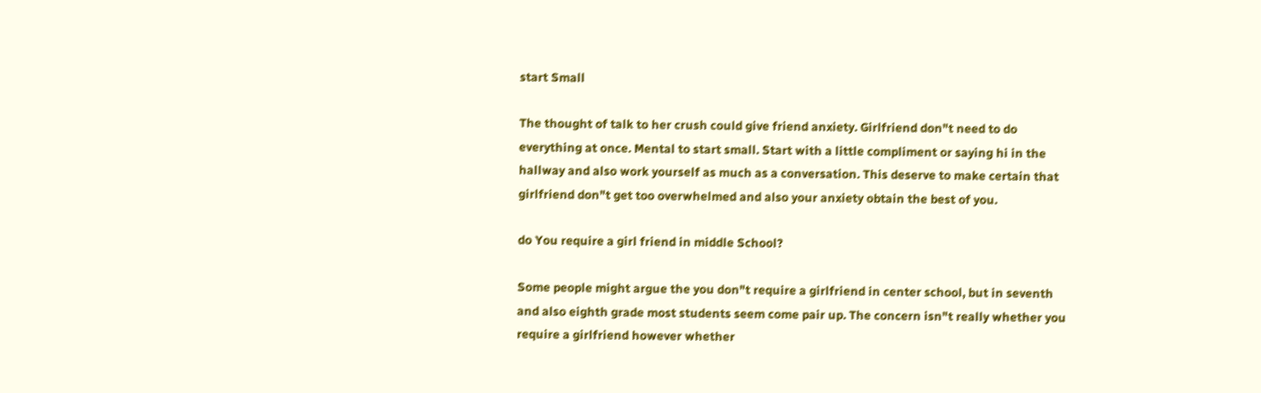start Small

The thought of talk to her crush could give friend anxiety. Girlfriend don"t need to do everything at once. Mental to start small. Start with a little compliment or saying hi in the hallway and also work yourself as much as a conversation. This deserve to make certain that girlfriend don"t get too overwhelmed and also your anxiety obtain the best of you.

do You require a girl friend in middle School?

Some people might argue the you don"t require a girlfriend in center school, but in seventh and also eighth grade most students seem come pair up. The concern isn"t really whether you require a girlfriend however whether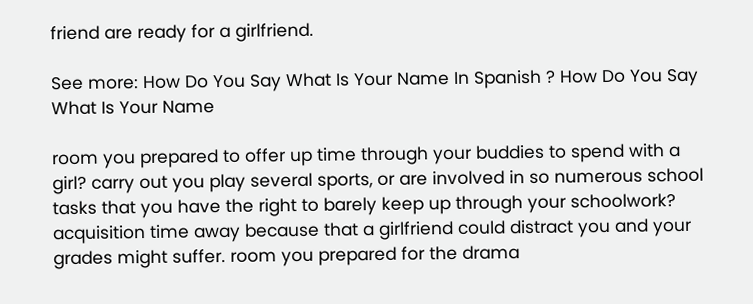friend are ready for a girlfriend.

See more: How Do You Say What Is Your Name In Spanish ? How Do You Say What Is Your Name

room you prepared to offer up time through your buddies to spend with a girl? carry out you play several sports, or are involved in so numerous school tasks that you have the right to barely keep up through your schoolwork? acquisition time away because that a girlfriend could distract you and your grades might suffer. room you prepared for the drama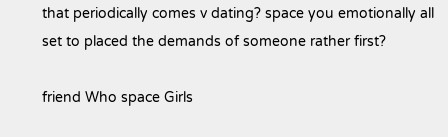that periodically comes v dating? space you emotionally all set to placed the demands of someone rather first?

friend Who space Girls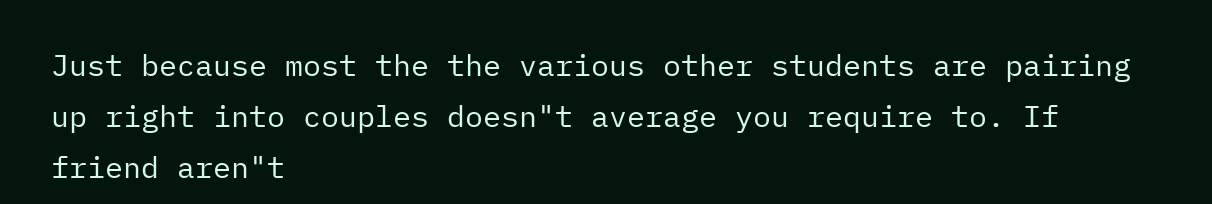Just because most the the various other students are pairing up right into couples doesn"t average you require to. If friend aren"t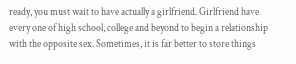ready, you must wait to have actually a girlfriend. Girlfriend have every one of high school, college and beyond to begin a relationship with the opposite sex. Sometimes, it is far better to store things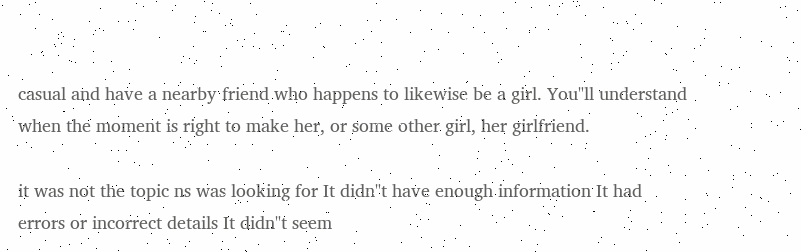casual and have a nearby friend who happens to likewise be a girl. You"ll understand when the moment is right to make her, or some other girl, her girlfriend.

it was not the topic ns was looking for It didn"t have enough information It had errors or incorrect details It didn"t seem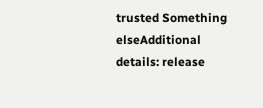trusted Something elseAdditional details: release